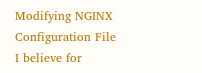Modifying NGINX Configuration File
I believe for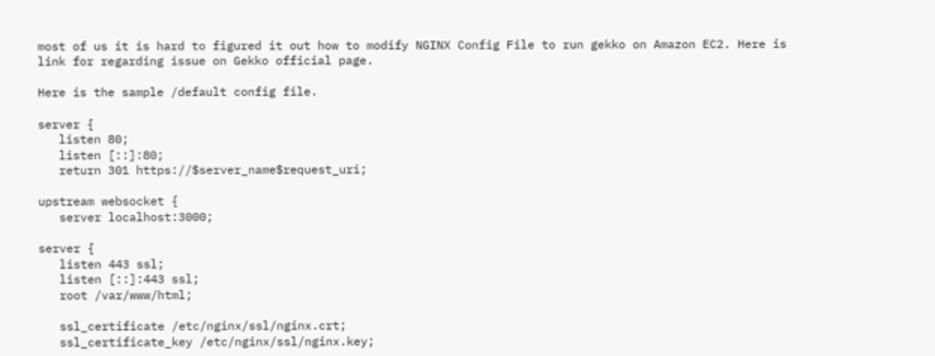most of us it is hard to figured it out how to modify NGINX Config File to run gekko on Amazon EC2. Here is link for regarding issue on Gekko official page.

Here is the sample /default config file.

server {
   listen 80;
   listen [::]:80;
   return 301 https://$server_name$request_uri;

upstream websocket {
   server localhost:3000;

server {
   listen 443 ssl;
   listen [::]:443 ssl;
   root /var/www/html;

   ssl_certificate /etc/nginx/ssl/nginx.crt;
   ssl_certificate_key /etc/nginx/ssl/nginx.key;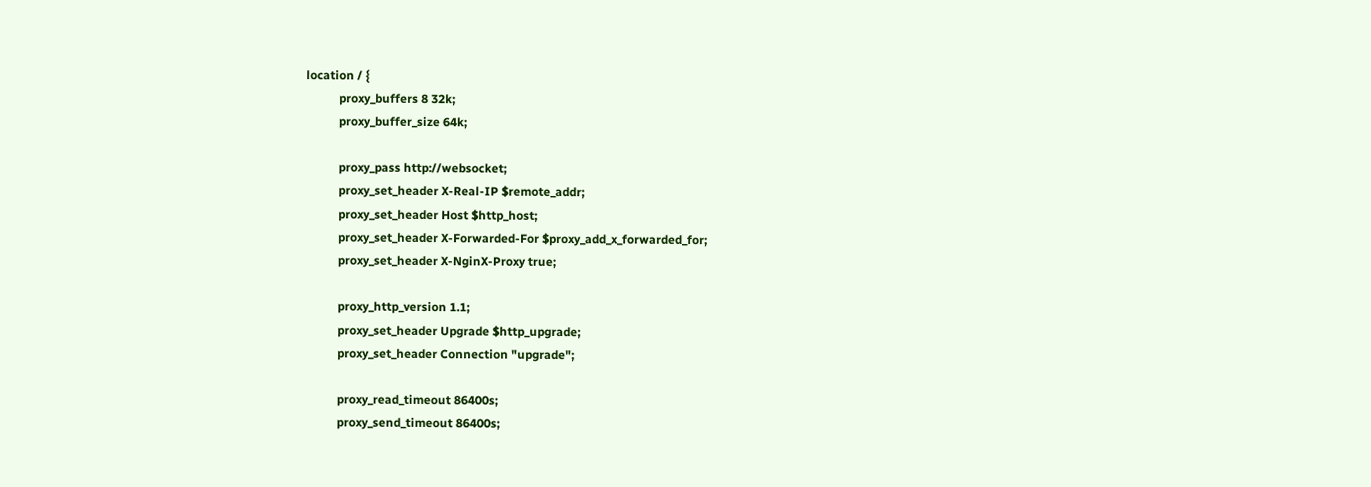location / {
           proxy_buffers 8 32k;
           proxy_buffer_size 64k;

           proxy_pass http://websocket;
           proxy_set_header X-Real-IP $remote_addr;
           proxy_set_header Host $http_host;
           proxy_set_header X-Forwarded-For $proxy_add_x_forwarded_for;
           proxy_set_header X-NginX-Proxy true;

           proxy_http_version 1.1;
           proxy_set_header Upgrade $http_upgrade;
           proxy_set_header Connection "upgrade";

           proxy_read_timeout 86400s;
           proxy_send_timeout 86400s;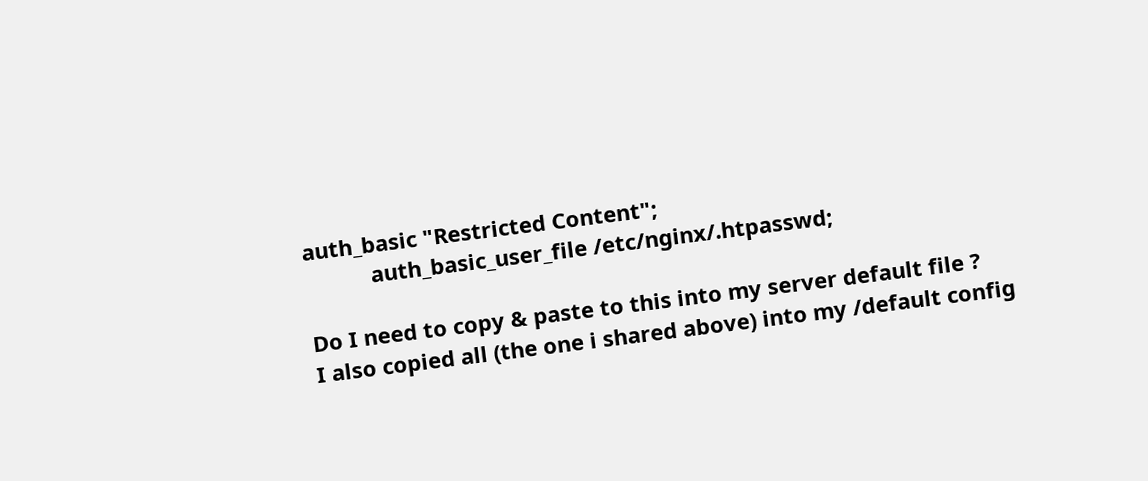auth_basic "Restricted Content";
           auth_basic_user_file /etc/nginx/.htpasswd;

Do I need to copy & paste to this into my server default file ?
I also copied all (the one i shared above) into my /default config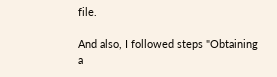file.

And also, I followed steps "Obtaining a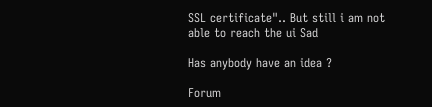SSL certificate".. But still i am not able to reach the ui Sad

Has anybody have an idea ?

Forum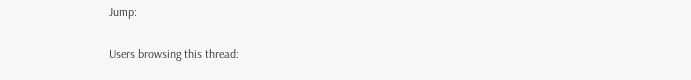Jump:

Users browsing this thread: